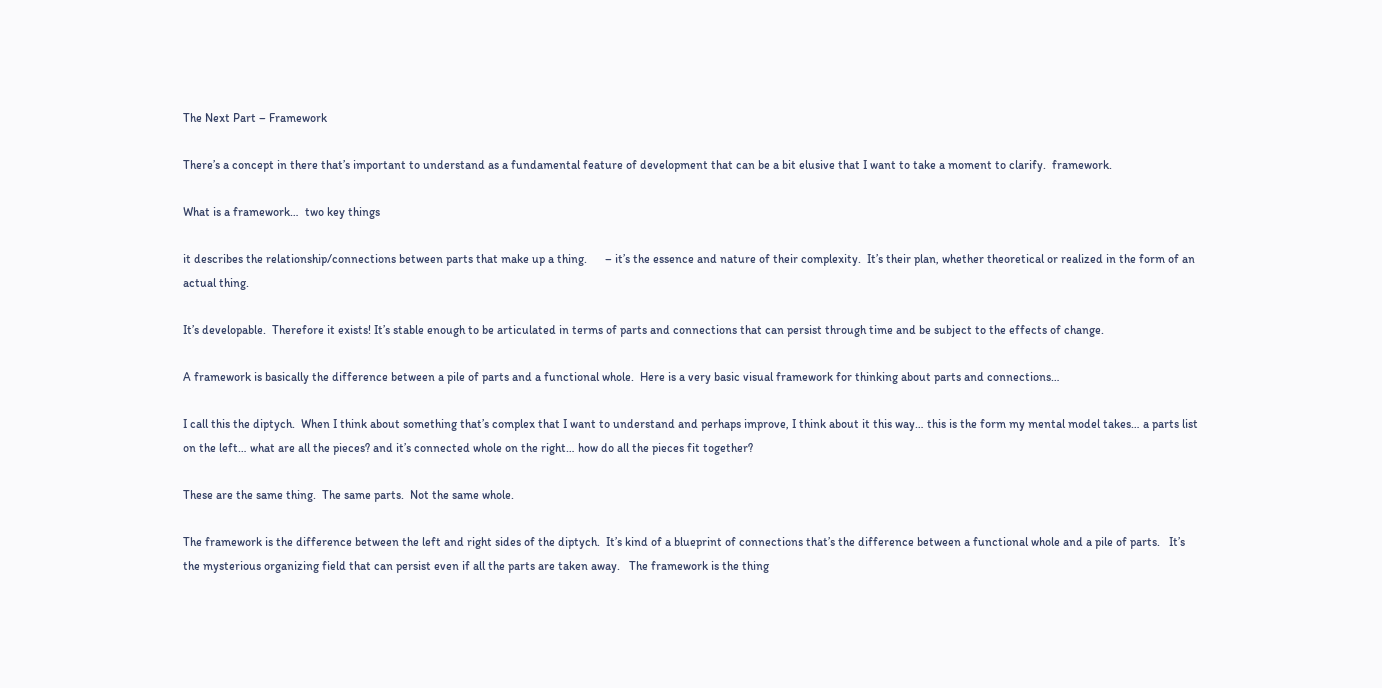The Next Part – Framework

There’s a concept in there that’s important to understand as a fundamental feature of development that can be a bit elusive that I want to take a moment to clarify.  framework.

What is a framework…  two key things

it describes the relationship/connections between parts that make up a thing.      – it’s the essence and nature of their complexity.  It’s their plan, whether theoretical or realized in the form of an actual thing.

It’s developable.  Therefore it exists! It’s stable enough to be articulated in terms of parts and connections that can persist through time and be subject to the effects of change.

A framework is basically the difference between a pile of parts and a functional whole.  Here is a very basic visual framework for thinking about parts and connections…

I call this the diptych.  When I think about something that’s complex that I want to understand and perhaps improve, I think about it this way… this is the form my mental model takes… a parts list on the left… what are all the pieces? and it’s connected whole on the right… how do all the pieces fit together?

These are the same thing.  The same parts.  Not the same whole.

The framework is the difference between the left and right sides of the diptych.  It’s kind of a blueprint of connections that’s the difference between a functional whole and a pile of parts.   It’s the mysterious organizing field that can persist even if all the parts are taken away.   The framework is the thing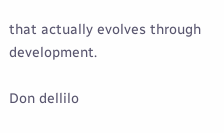that actually evolves through development.

Don dellilo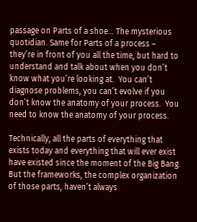passage on Parts of a shoe… The mysterious quotidian. Same for Parts of a process – they’re in front of you all the time, but hard to understand and talk about when you don’t know what you’re looking at.  You can’t diagnose problems, you can’t evolve if you don’t know the anatomy of your process.  You need to know the anatomy of your process.

Technically, all the parts of everything that exists today and everything that will ever exist have existed since the moment of the Big Bang.     But the frameworks, the complex organization of those parts, haven’t always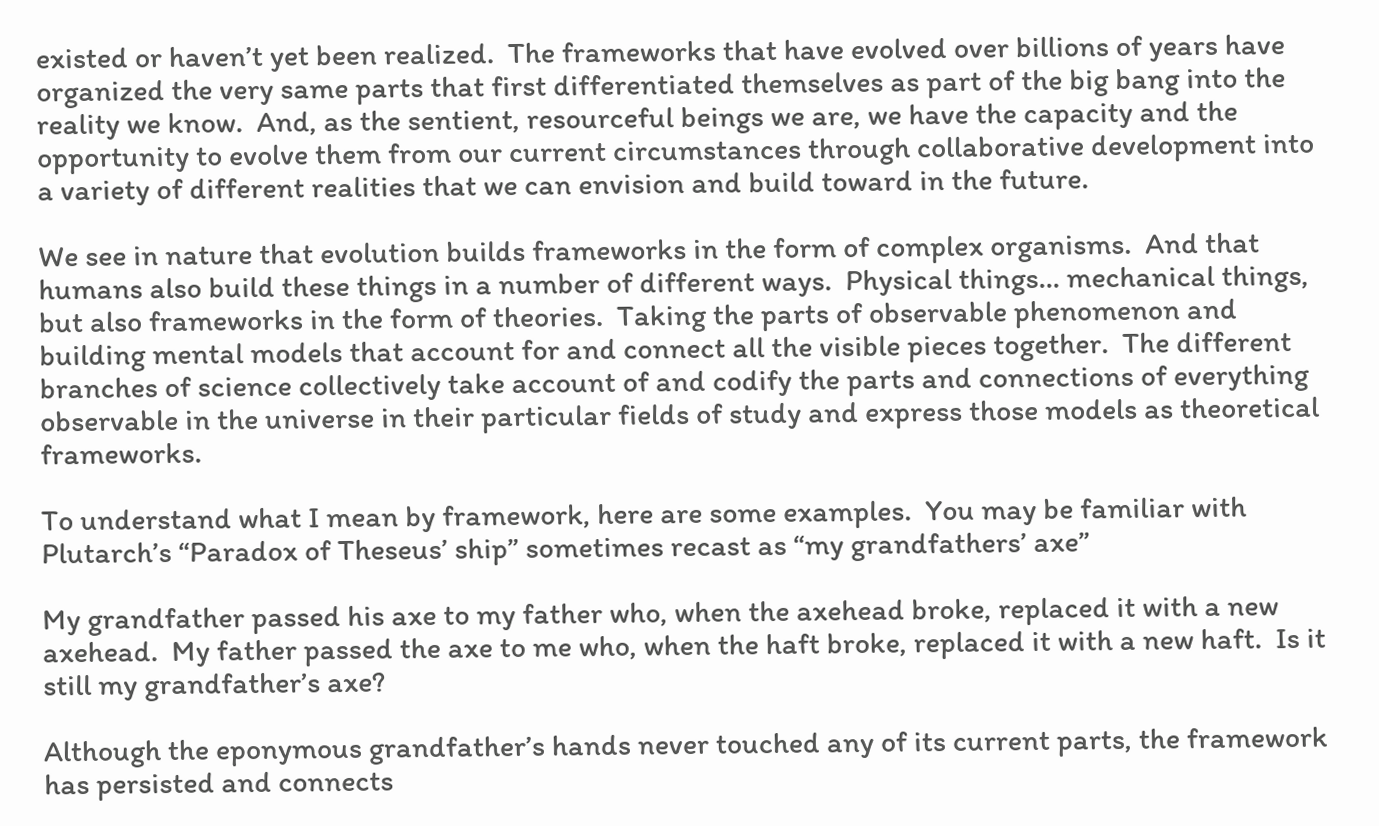existed or haven’t yet been realized.  The frameworks that have evolved over billions of years have organized the very same parts that first differentiated themselves as part of the big bang into the reality we know.  And, as the sentient, resourceful beings we are, we have the capacity and the opportunity to evolve them from our current circumstances through collaborative development into a variety of different realities that we can envision and build toward in the future.

We see in nature that evolution builds frameworks in the form of complex organisms.  And that humans also build these things in a number of different ways.  Physical things… mechanical things, but also frameworks in the form of theories.  Taking the parts of observable phenomenon and building mental models that account for and connect all the visible pieces together.  The different branches of science collectively take account of and codify the parts and connections of everything observable in the universe in their particular fields of study and express those models as theoretical frameworks.

To understand what I mean by framework, here are some examples.  You may be familiar with Plutarch’s “Paradox of Theseus’ ship” sometimes recast as “my grandfathers’ axe”

My grandfather passed his axe to my father who, when the axehead broke, replaced it with a new axehead.  My father passed the axe to me who, when the haft broke, replaced it with a new haft.  Is it still my grandfather’s axe?

Although the eponymous grandfather’s hands never touched any of its current parts, the framework has persisted and connects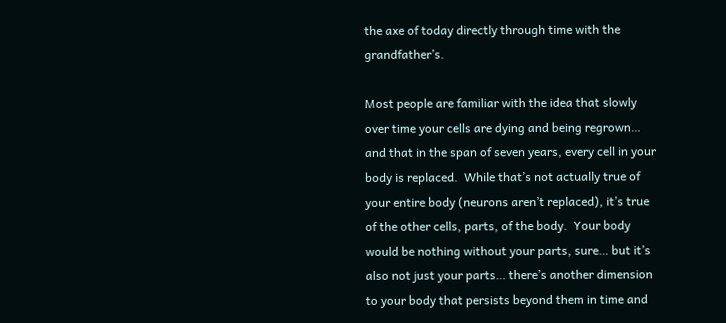the axe of today directly through time with the grandfather’s.

Most people are familiar with the idea that slowly over time your cells are dying and being regrown… and that in the span of seven years, every cell in your body is replaced.  While that’s not actually true of your entire body (neurons aren’t replaced), it’s true of the other cells, parts, of the body.  Your body would be nothing without your parts, sure… but it’s also not just your parts… there’s another dimension to your body that persists beyond them in time and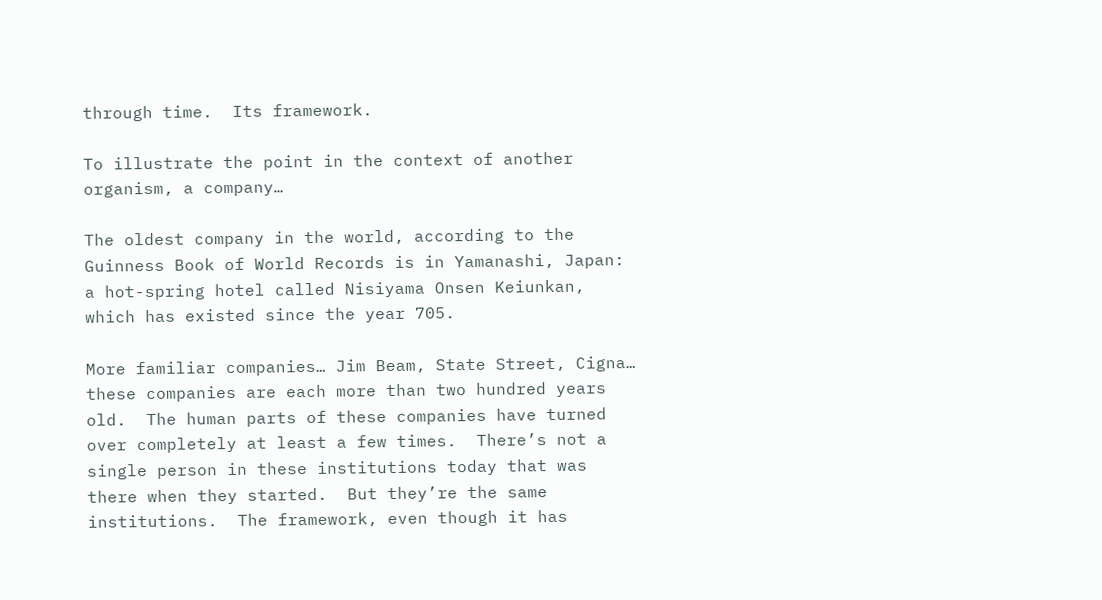through time.  Its framework.

To illustrate the point in the context of another organism, a company…

The oldest company in the world, according to the Guinness Book of World Records is in Yamanashi, Japan: a hot-spring hotel called Nisiyama Onsen Keiunkan, which has existed since the year 705.

More familiar companies… Jim Beam, State Street, Cigna… these companies are each more than two hundred years old.  The human parts of these companies have turned over completely at least a few times.  There’s not a single person in these institutions today that was there when they started.  But they’re the same institutions.  The framework, even though it has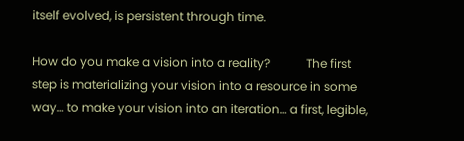itself evolved, is persistent through time.

How do you make a vision into a reality?            The first step is materializing your vision into a resource in some way… to make your vision into an iteration… a first, legible,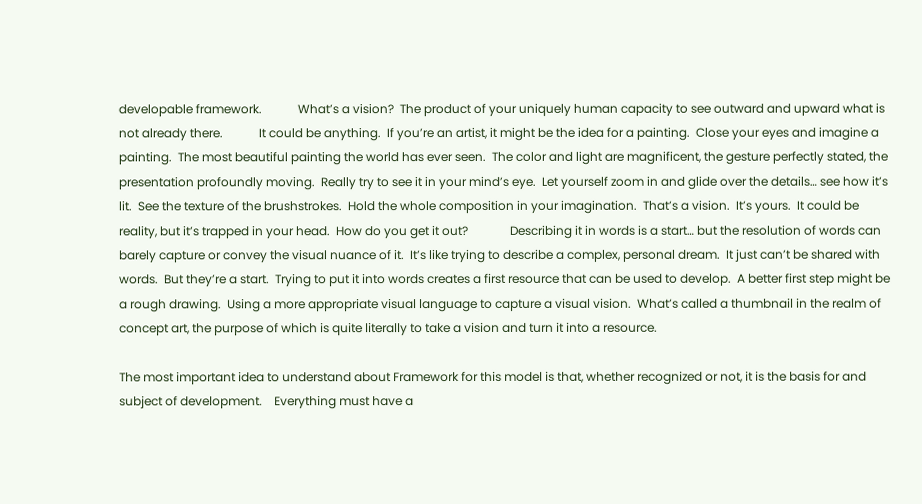developable framework.            What’s a vision?  The product of your uniquely human capacity to see outward and upward what is not already there.            It could be anything.  If you’re an artist, it might be the idea for a painting.  Close your eyes and imagine a painting.  The most beautiful painting the world has ever seen.  The color and light are magnificent, the gesture perfectly stated, the presentation profoundly moving.  Really try to see it in your mind’s eye.  Let yourself zoom in and glide over the details… see how it’s lit.  See the texture of the brushstrokes.  Hold the whole composition in your imagination.  That’s a vision.  It’s yours.  It could be reality, but it’s trapped in your head.  How do you get it out?              Describing it in words is a start… but the resolution of words can barely capture or convey the visual nuance of it.  It’s like trying to describe a complex, personal dream.  It just can’t be shared with words.  But they’re a start.  Trying to put it into words creates a first resource that can be used to develop.  A better first step might be a rough drawing.  Using a more appropriate visual language to capture a visual vision.  What’s called a thumbnail in the realm of concept art, the purpose of which is quite literally to take a vision and turn it into a resource.

The most important idea to understand about Framework for this model is that, whether recognized or not, it is the basis for and subject of development.    Everything must have a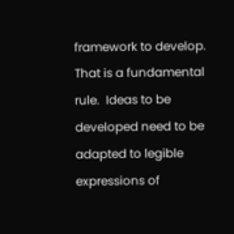framework to develop.  That is a fundamental rule.  Ideas to be developed need to be adapted to legible expressions of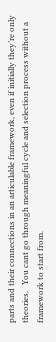parts and their connections in an articulable framework, even if initially they’re only theories.   You cant go through meaningful cycle and selection process without a framework to start from.